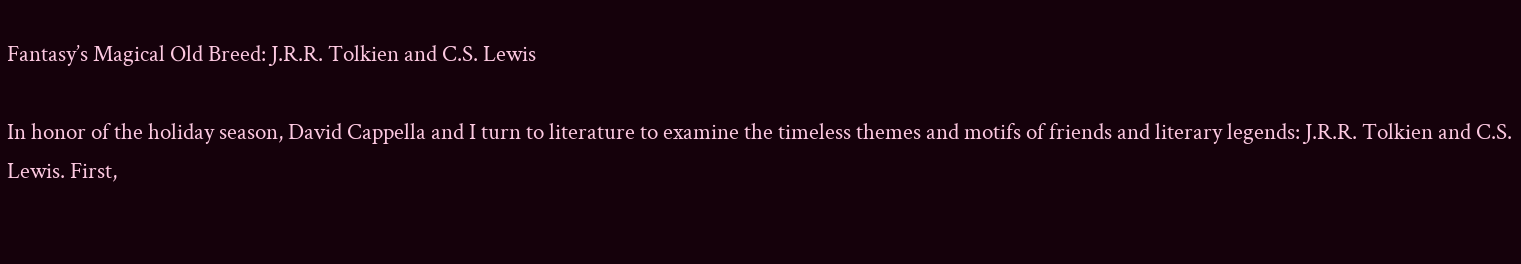Fantasy’s Magical Old Breed: J.R.R. Tolkien and C.S. Lewis

In honor of the holiday season, David Cappella and I turn to literature to examine the timeless themes and motifs of friends and literary legends: J.R.R. Tolkien and C.S. Lewis. First,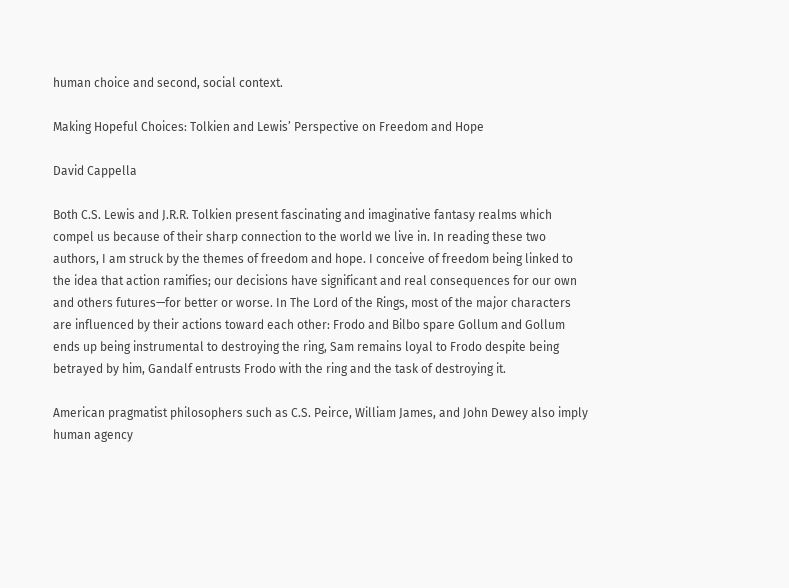human choice and second, social context.

Making Hopeful Choices: Tolkien and Lewis’ Perspective on Freedom and Hope

David Cappella

Both C.S. Lewis and J.R.R. Tolkien present fascinating and imaginative fantasy realms which compel us because of their sharp connection to the world we live in. In reading these two authors, I am struck by the themes of freedom and hope. I conceive of freedom being linked to the idea that action ramifies; our decisions have significant and real consequences for our own and others futures—for better or worse. In The Lord of the Rings, most of the major characters are influenced by their actions toward each other: Frodo and Bilbo spare Gollum and Gollum ends up being instrumental to destroying the ring, Sam remains loyal to Frodo despite being betrayed by him, Gandalf entrusts Frodo with the ring and the task of destroying it.

American pragmatist philosophers such as C.S. Peirce, William James, and John Dewey also imply human agency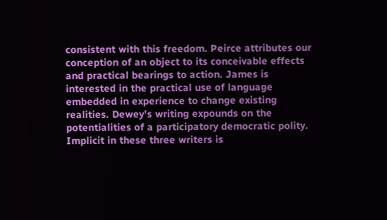consistent with this freedom. Peirce attributes our conception of an object to its conceivable effects and practical bearings to action. James is interested in the practical use of language embedded in experience to change existing realities. Dewey’s writing expounds on the potentialities of a participatory democratic polity. Implicit in these three writers is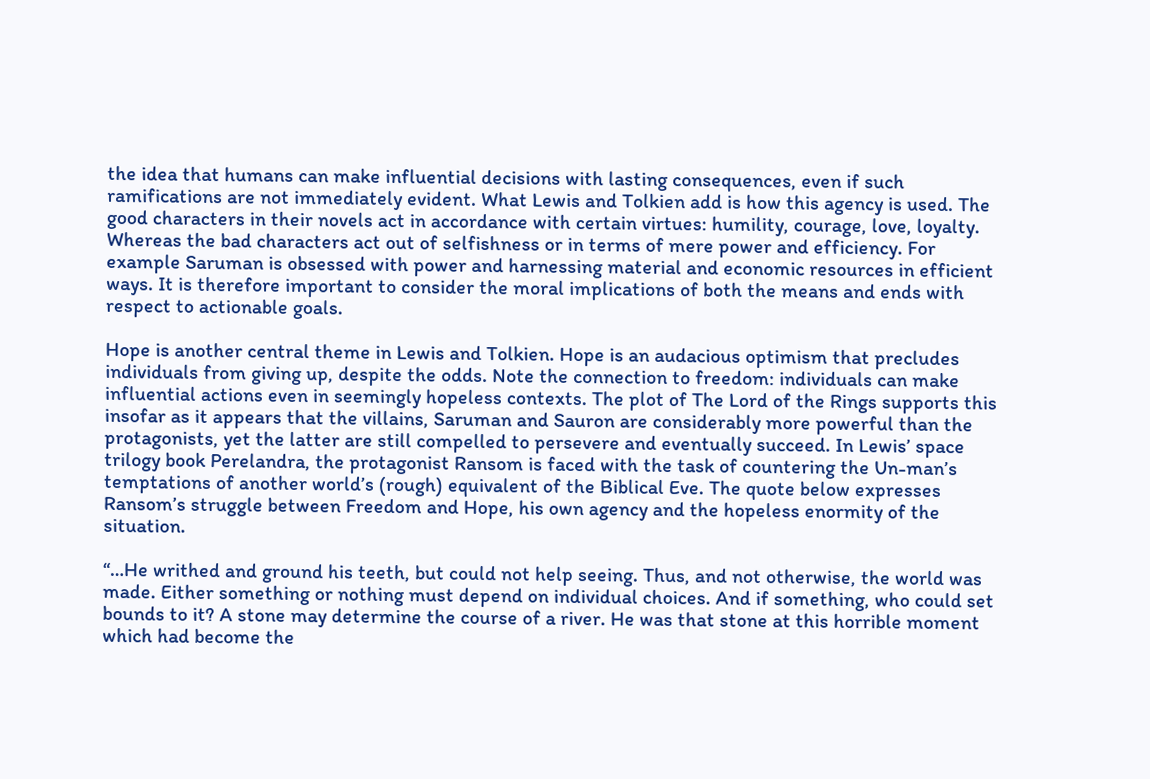the idea that humans can make influential decisions with lasting consequences, even if such ramifications are not immediately evident. What Lewis and Tolkien add is how this agency is used. The good characters in their novels act in accordance with certain virtues: humility, courage, love, loyalty. Whereas the bad characters act out of selfishness or in terms of mere power and efficiency. For example Saruman is obsessed with power and harnessing material and economic resources in efficient ways. It is therefore important to consider the moral implications of both the means and ends with respect to actionable goals.

Hope is another central theme in Lewis and Tolkien. Hope is an audacious optimism that precludes individuals from giving up, despite the odds. Note the connection to freedom: individuals can make influential actions even in seemingly hopeless contexts. The plot of The Lord of the Rings supports this insofar as it appears that the villains, Saruman and Sauron are considerably more powerful than the protagonists, yet the latter are still compelled to persevere and eventually succeed. In Lewis’ space trilogy book Perelandra, the protagonist Ransom is faced with the task of countering the Un-man’s temptations of another world’s (rough) equivalent of the Biblical Eve. The quote below expresses Ransom’s struggle between Freedom and Hope, his own agency and the hopeless enormity of the situation.

“…He writhed and ground his teeth, but could not help seeing. Thus, and not otherwise, the world was made. Either something or nothing must depend on individual choices. And if something, who could set bounds to it? A stone may determine the course of a river. He was that stone at this horrible moment which had become the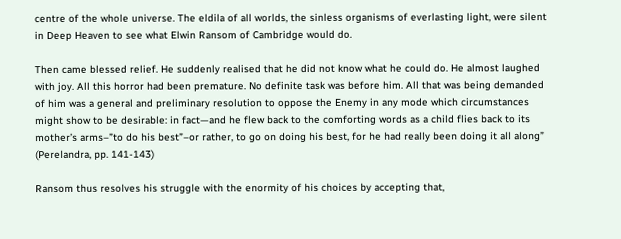centre of the whole universe. The eldila of all worlds, the sinless organisms of everlasting light, were silent in Deep Heaven to see what Elwin Ransom of Cambridge would do.

Then came blessed relief. He suddenly realised that he did not know what he could do. He almost laughed with joy. All this horror had been premature. No definite task was before him. All that was being demanded of him was a general and preliminary resolution to oppose the Enemy in any mode which circumstances might show to be desirable: in fact—and he flew back to the comforting words as a child flies back to its mother’s arms–”to do his best”–or rather, to go on doing his best, for he had really been doing it all along” (Perelandra, pp. 141-143)

Ransom thus resolves his struggle with the enormity of his choices by accepting that,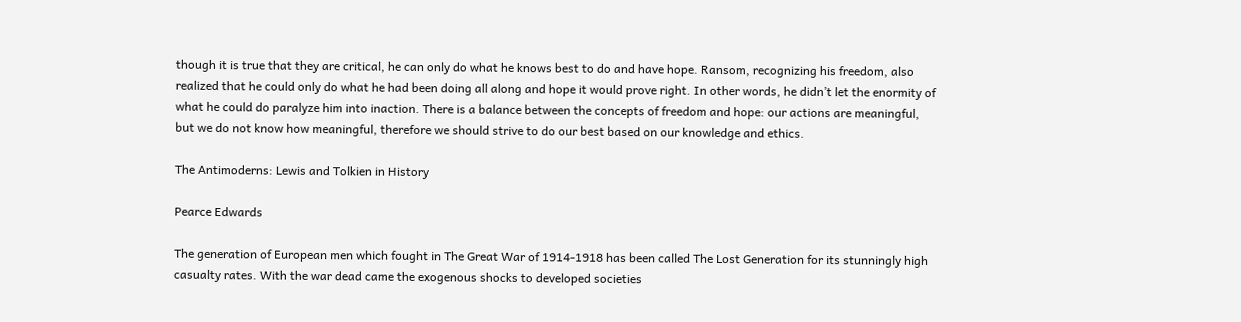though it is true that they are critical, he can only do what he knows best to do and have hope. Ransom, recognizing his freedom, also realized that he could only do what he had been doing all along and hope it would prove right. In other words, he didn’t let the enormity of what he could do paralyze him into inaction. There is a balance between the concepts of freedom and hope: our actions are meaningful, but we do not know how meaningful, therefore we should strive to do our best based on our knowledge and ethics.

The Antimoderns: Lewis and Tolkien in History

Pearce Edwards

The generation of European men which fought in The Great War of 1914-1918 has been called The Lost Generation for its stunningly high casualty rates. With the war dead came the exogenous shocks to developed societies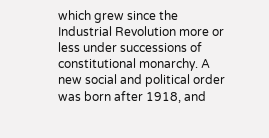which grew since the Industrial Revolution more or less under successions of constitutional monarchy. A new social and political order was born after 1918, and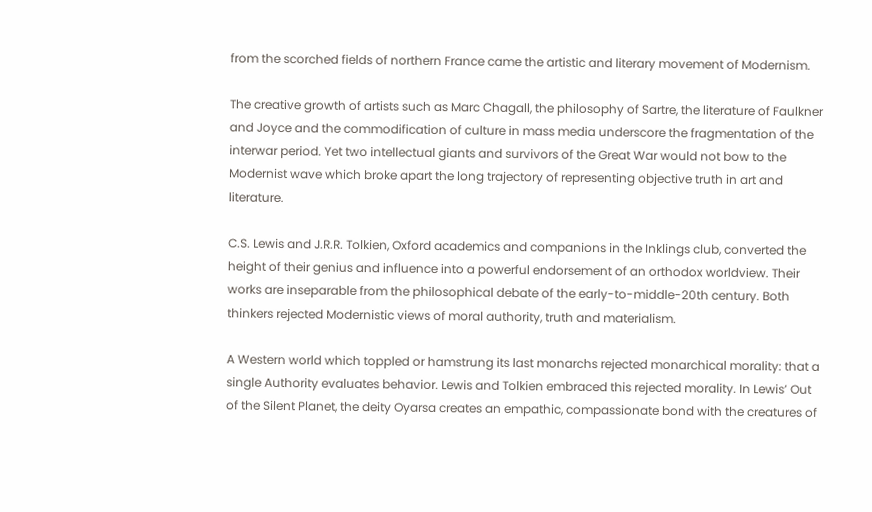from the scorched fields of northern France came the artistic and literary movement of Modernism.

The creative growth of artists such as Marc Chagall, the philosophy of Sartre, the literature of Faulkner and Joyce and the commodification of culture in mass media underscore the fragmentation of the interwar period. Yet two intellectual giants and survivors of the Great War would not bow to the Modernist wave which broke apart the long trajectory of representing objective truth in art and literature.

C.S. Lewis and J.R.R. Tolkien, Oxford academics and companions in the Inklings club, converted the height of their genius and influence into a powerful endorsement of an orthodox worldview. Their works are inseparable from the philosophical debate of the early-to-middle-20th century. Both thinkers rejected Modernistic views of moral authority, truth and materialism.

A Western world which toppled or hamstrung its last monarchs rejected monarchical morality: that a single Authority evaluates behavior. Lewis and Tolkien embraced this rejected morality. In Lewis’ Out of the Silent Planet, the deity Oyarsa creates an empathic, compassionate bond with the creatures of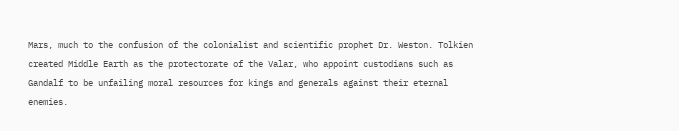Mars, much to the confusion of the colonialist and scientific prophet Dr. Weston. Tolkien created Middle Earth as the protectorate of the Valar, who appoint custodians such as Gandalf to be unfailing moral resources for kings and generals against their eternal enemies.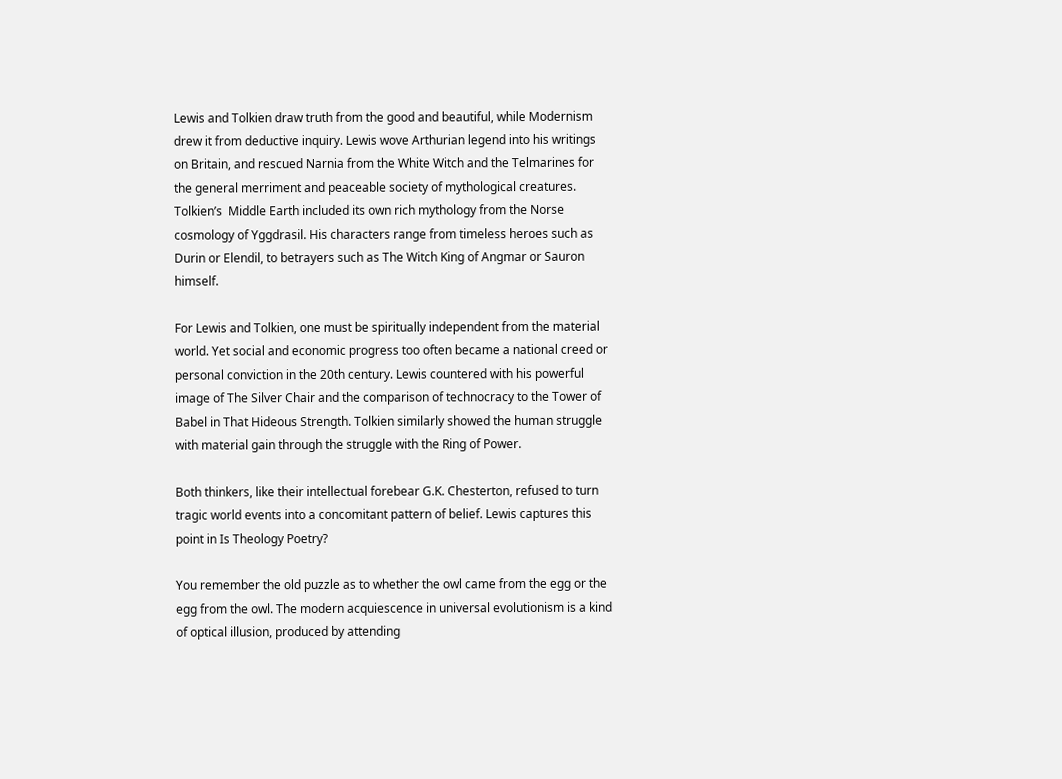Lewis and Tolkien draw truth from the good and beautiful, while Modernism drew it from deductive inquiry. Lewis wove Arthurian legend into his writings on Britain, and rescued Narnia from the White Witch and the Telmarines for the general merriment and peaceable society of mythological creatures. Tolkien’s  Middle Earth included its own rich mythology from the Norse cosmology of Yggdrasil. His characters range from timeless heroes such as Durin or Elendil, to betrayers such as The Witch King of Angmar or Sauron himself.

For Lewis and Tolkien, one must be spiritually independent from the material world. Yet social and economic progress too often became a national creed or personal conviction in the 20th century. Lewis countered with his powerful image of The Silver Chair and the comparison of technocracy to the Tower of Babel in That Hideous Strength. Tolkien similarly showed the human struggle with material gain through the struggle with the Ring of Power.

Both thinkers, like their intellectual forebear G.K. Chesterton, refused to turn tragic world events into a concomitant pattern of belief. Lewis captures this point in Is Theology Poetry?

You remember the old puzzle as to whether the owl came from the egg or the egg from the owl. The modern acquiescence in universal evolutionism is a kind of optical illusion, produced by attending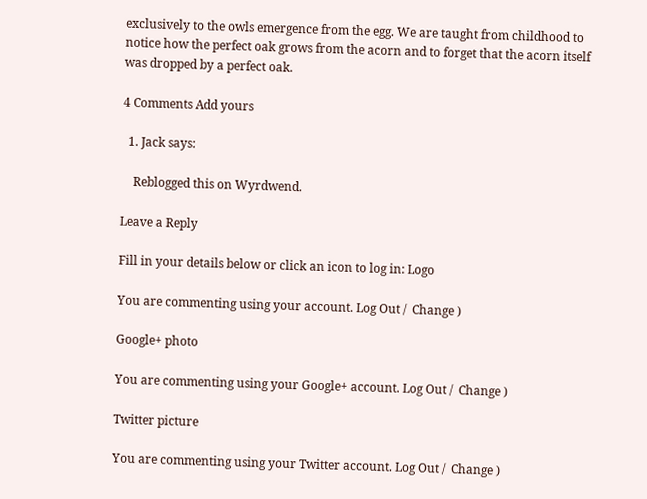exclusively to the owls emergence from the egg. We are taught from childhood to notice how the perfect oak grows from the acorn and to forget that the acorn itself was dropped by a perfect oak.

4 Comments Add yours

  1. Jack says:

    Reblogged this on Wyrdwend.

Leave a Reply

Fill in your details below or click an icon to log in: Logo

You are commenting using your account. Log Out /  Change )

Google+ photo

You are commenting using your Google+ account. Log Out /  Change )

Twitter picture

You are commenting using your Twitter account. Log Out /  Change )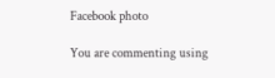Facebook photo

You are commenting using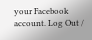your Facebook account. Log Out /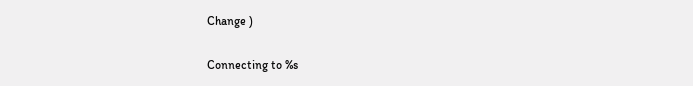Change )

Connecting to %s